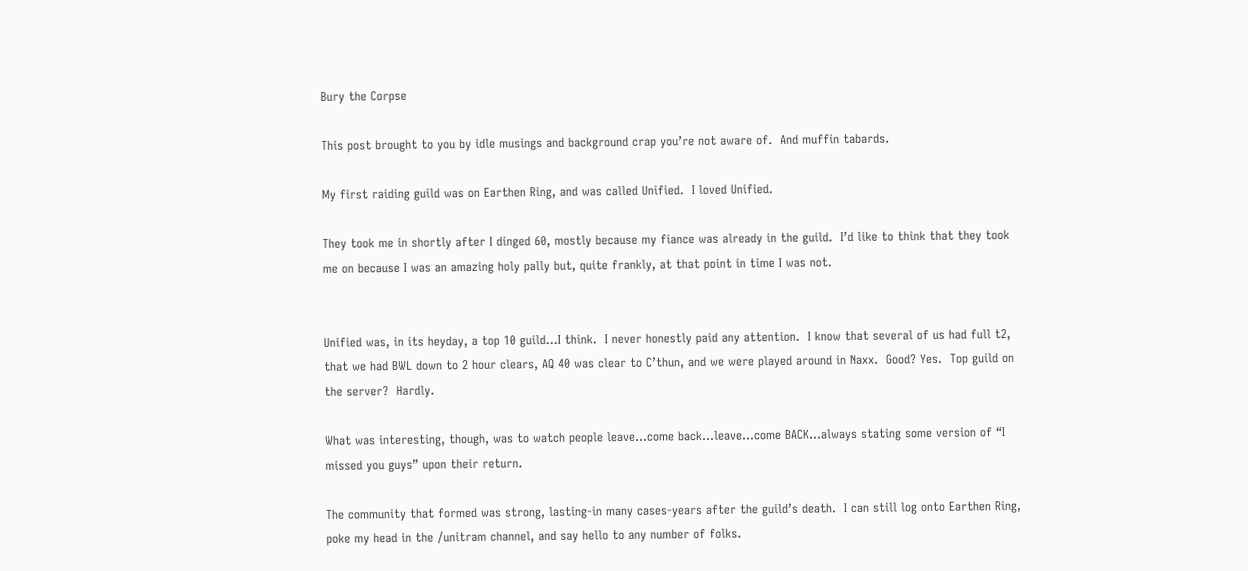Bury the Corpse

This post brought to you by idle musings and background crap you’re not aware of.  And muffin tabards.

My first raiding guild was on Earthen Ring, and was called Unified.  I loved Unified.

They took me in shortly after I dinged 60, mostly because my fiance was already in the guild.  I’d like to think that they took me on because I was an amazing holy pally but, quite frankly, at that point in time I was not.


Unified was, in its heyday, a top 10 guild…I think.  I never honestly paid any attention.  I know that several of us had full t2, that we had BWL down to 2 hour clears, AQ 40 was clear to C’thun, and we were played around in Naxx.  Good? Yes.  Top guild on the server?  Hardly.

What was interesting, though, was to watch people leave…come back…leave…come BACK…always stating some version of “I missed you guys” upon their return.

The community that formed was strong, lasting-in many cases-years after the guild’s death.  I can still log onto Earthen Ring, poke my head in the /unitram channel, and say hello to any number of folks.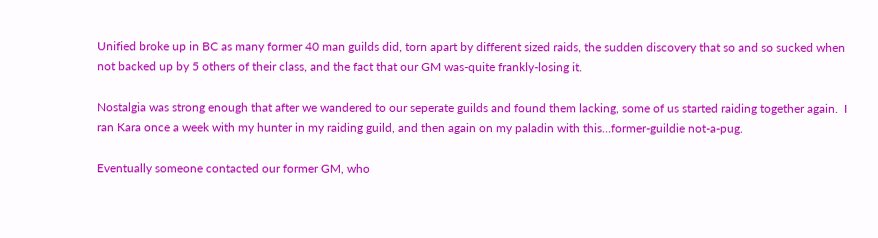Unified broke up in BC as many former 40 man guilds did, torn apart by different sized raids, the sudden discovery that so and so sucked when not backed up by 5 others of their class, and the fact that our GM was-quite frankly-losing it.

Nostalgia was strong enough that after we wandered to our seperate guilds and found them lacking, some of us started raiding together again.  I ran Kara once a week with my hunter in my raiding guild, and then again on my paladin with this…former-guildie not-a-pug.

Eventually someone contacted our former GM, who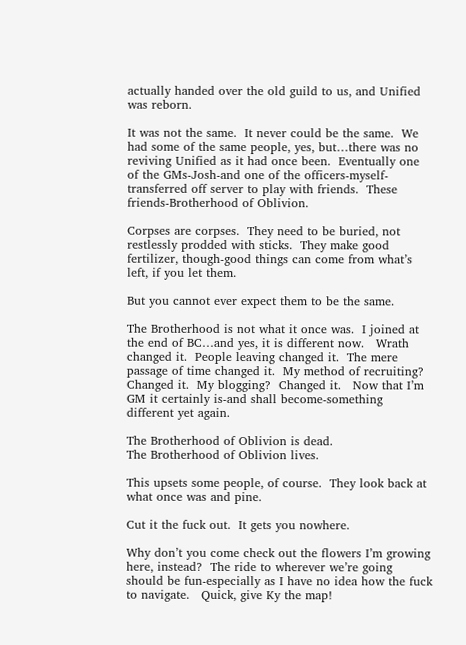actually handed over the old guild to us, and Unified was reborn.

It was not the same.  It never could be the same.  We had some of the same people, yes, but…there was no reviving Unified as it had once been.  Eventually one of the GMs-Josh-and one of the officers-myself-transferred off server to play with friends.  These friends-Brotherhood of Oblivion.

Corpses are corpses.  They need to be buried, not restlessly prodded with sticks.  They make good fertilizer, though-good things can come from what’s left, if you let them.

But you cannot ever expect them to be the same.

The Brotherhood is not what it once was.  I joined at the end of BC…and yes, it is different now.   Wrath changed it.  People leaving changed it.  The mere passage of time changed it.  My method of recruiting?  Changed it.  My blogging?  Changed it.   Now that I’m GM it certainly is-and shall become-something different yet again.

The Brotherhood of Oblivion is dead.
The Brotherhood of Oblivion lives.

This upsets some people, of course.  They look back at what once was and pine.

Cut it the fuck out.  It gets you nowhere.

Why don’t you come check out the flowers I’m growing here, instead?  The ride to wherever we’re going should be fun-especially as I have no idea how the fuck to navigate.   Quick, give Ky the map!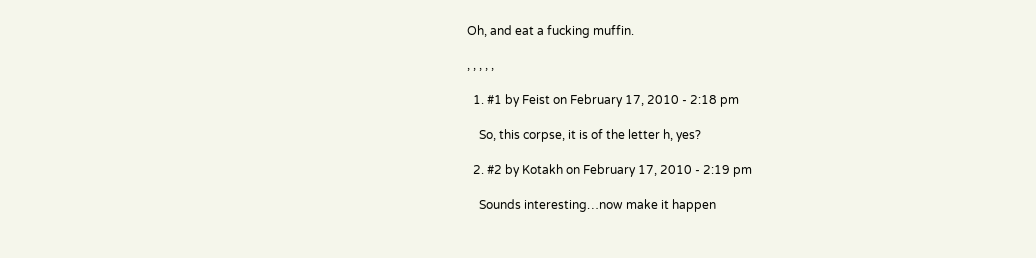Oh, and eat a fucking muffin.

, , , , ,

  1. #1 by Feist on February 17, 2010 - 2:18 pm

    So, this corpse, it is of the letter h, yes?

  2. #2 by Kotakh on February 17, 2010 - 2:19 pm

    Sounds interesting…now make it happen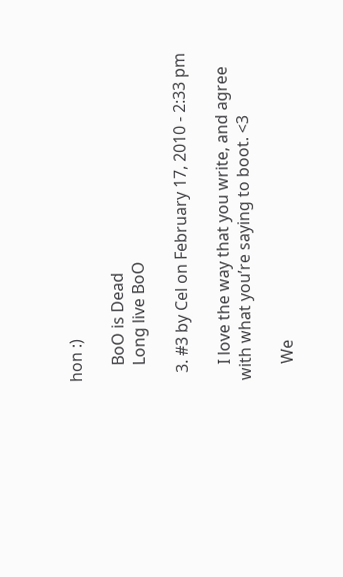hon :)

    BoO is Dead
    Long live BoO

  3. #3 by Cel on February 17, 2010 - 2:33 pm

    I love the way that you write, and agree with what you’re saying to boot. <3

    We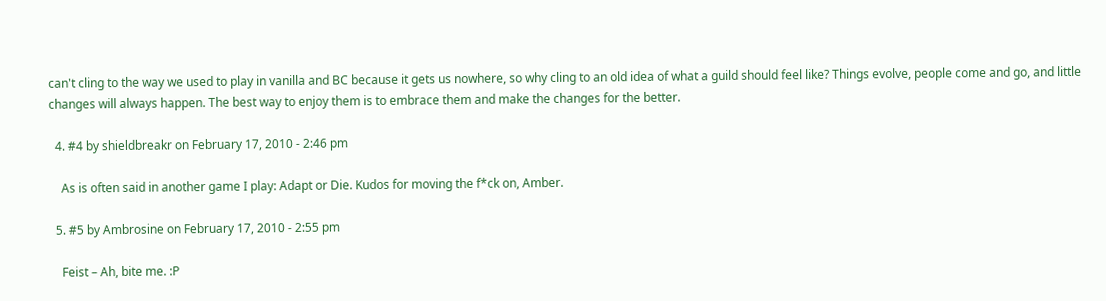can't cling to the way we used to play in vanilla and BC because it gets us nowhere, so why cling to an old idea of what a guild should feel like? Things evolve, people come and go, and little changes will always happen. The best way to enjoy them is to embrace them and make the changes for the better.

  4. #4 by shieldbreakr on February 17, 2010 - 2:46 pm

    As is often said in another game I play: Adapt or Die. Kudos for moving the f*ck on, Amber.

  5. #5 by Ambrosine on February 17, 2010 - 2:55 pm

    Feist – Ah, bite me. :P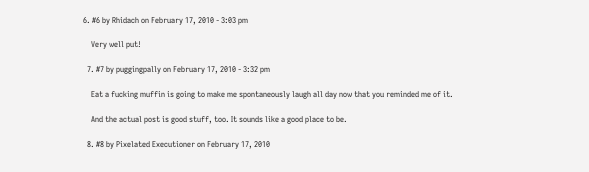6. #6 by Rhidach on February 17, 2010 - 3:03 pm

    Very well put!

  7. #7 by puggingpally on February 17, 2010 - 3:32 pm

    Eat a fucking muffin is going to make me spontaneously laugh all day now that you reminded me of it.

    And the actual post is good stuff, too. It sounds like a good place to be.

  8. #8 by Pixelated Executioner on February 17, 2010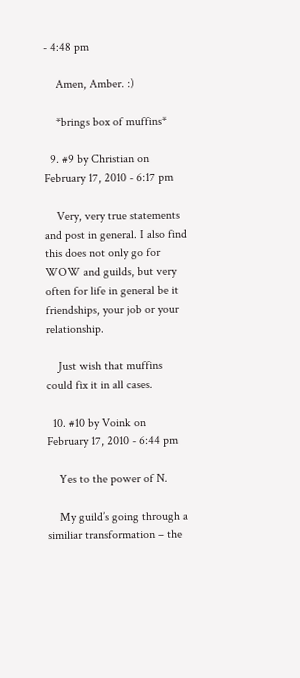- 4:48 pm

    Amen, Amber. :)

    *brings box of muffins*

  9. #9 by Christian on February 17, 2010 - 6:17 pm

    Very, very true statements and post in general. I also find this does not only go for WOW and guilds, but very often for life in general be it friendships, your job or your relationship.

    Just wish that muffins could fix it in all cases.

  10. #10 by Voink on February 17, 2010 - 6:44 pm

    Yes to the power of N.

    My guild’s going through a similiar transformation – the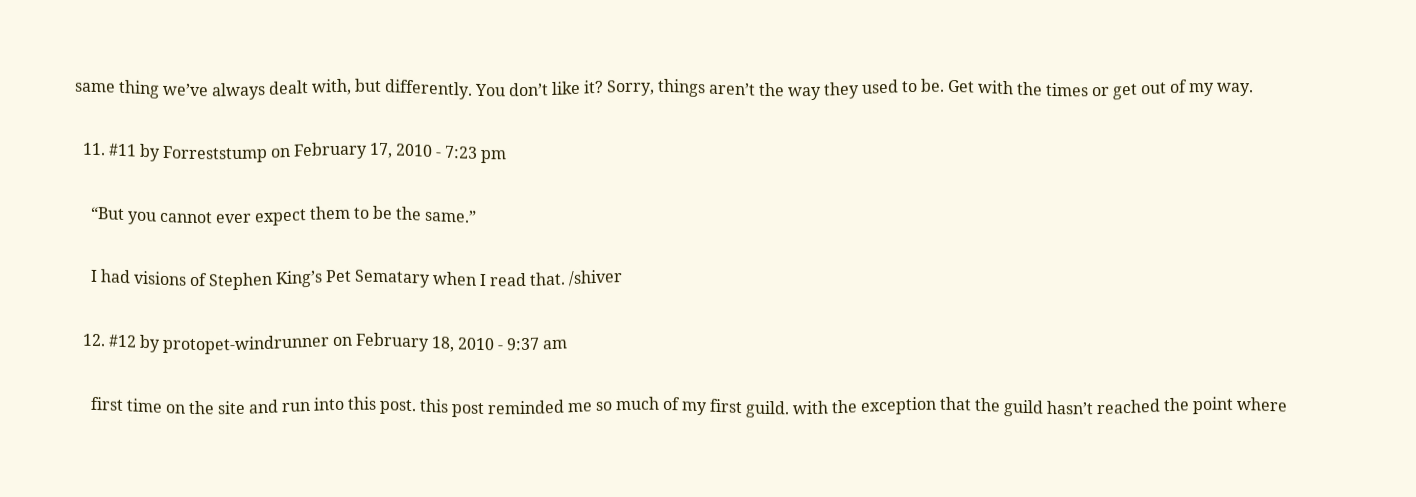same thing we’ve always dealt with, but differently. You don’t like it? Sorry, things aren’t the way they used to be. Get with the times or get out of my way.

  11. #11 by Forreststump on February 17, 2010 - 7:23 pm

    “But you cannot ever expect them to be the same.”

    I had visions of Stephen King’s Pet Sematary when I read that. /shiver

  12. #12 by protopet-windrunner on February 18, 2010 - 9:37 am

    first time on the site and run into this post. this post reminded me so much of my first guild. with the exception that the guild hasn’t reached the point where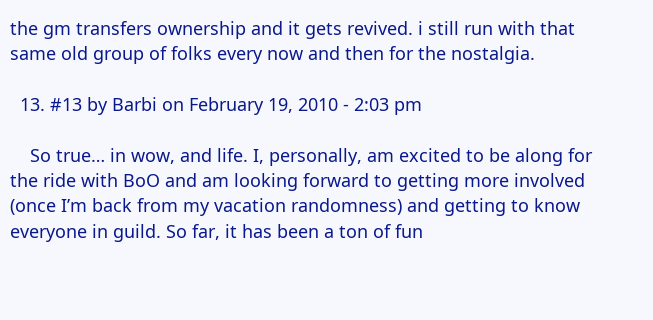the gm transfers ownership and it gets revived. i still run with that same old group of folks every now and then for the nostalgia.

  13. #13 by Barbi on February 19, 2010 - 2:03 pm

    So true… in wow, and life. I, personally, am excited to be along for the ride with BoO and am looking forward to getting more involved (once I’m back from my vacation randomness) and getting to know everyone in guild. So far, it has been a ton of fun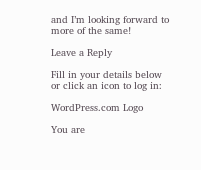and I’m looking forward to more of the same!

Leave a Reply

Fill in your details below or click an icon to log in:

WordPress.com Logo

You are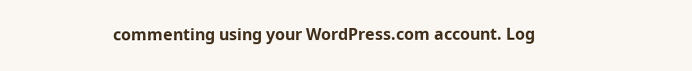commenting using your WordPress.com account. Log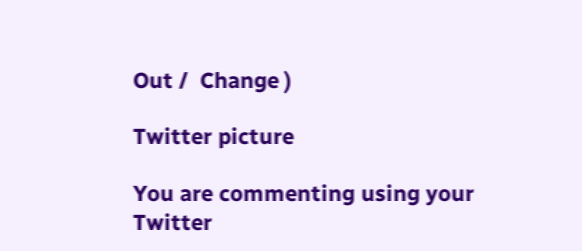Out /  Change )

Twitter picture

You are commenting using your Twitter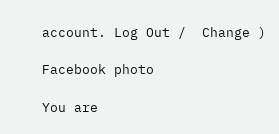account. Log Out /  Change )

Facebook photo

You are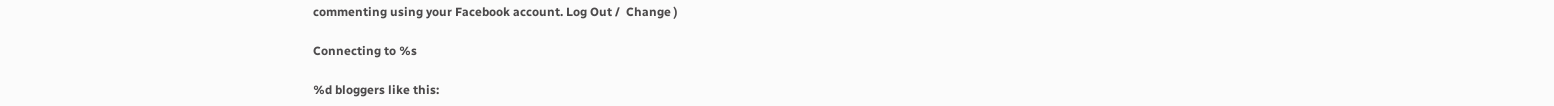commenting using your Facebook account. Log Out /  Change )

Connecting to %s

%d bloggers like this: